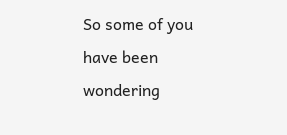So some of you have been wondering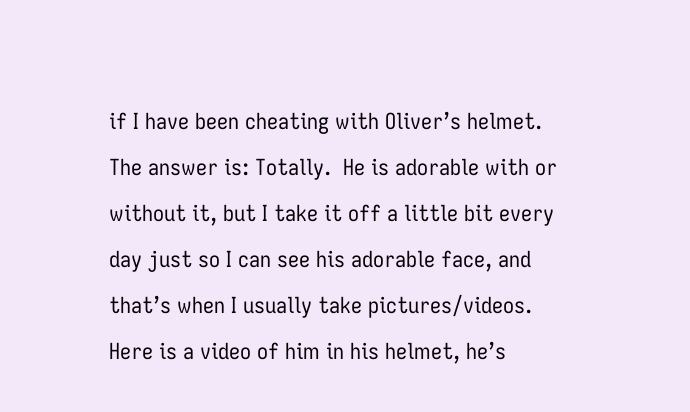if I have been cheating with Oliver’s helmet.  The answer is: Totally.  He is adorable with or without it, but I take it off a little bit every day just so I can see his adorable face, and that’s when I usually take pictures/videos.  Here is a video of him in his helmet, he’s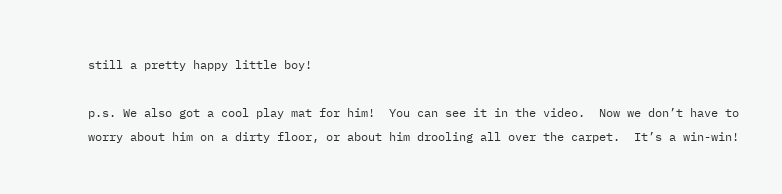still a pretty happy little boy!

p.s. We also got a cool play mat for him!  You can see it in the video.  Now we don’t have to worry about him on a dirty floor, or about him drooling all over the carpet.  It’s a win-win!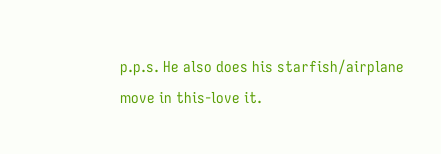p.p.s. He also does his starfish/airplane move in this-love it.